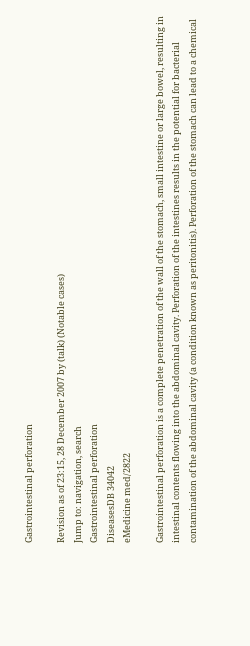Gastrointestinal perforation

Revision as of 23:15, 28 December 2007 by (talk) (Notable cases)
Jump to: navigation, search
Gastrointestinal perforation
DiseasesDB 34042
eMedicine med/2822

Gastrointestinal perforation is a complete penetration of the wall of the stomach, small intestine or large bowel, resulting in intestinal contents flowing into the abdominal cavity. Perforation of the intestines results in the potential for bacterial contamination of the abdominal cavity (a condition known as peritonitis). Perforation of the stomach can lead to a chemical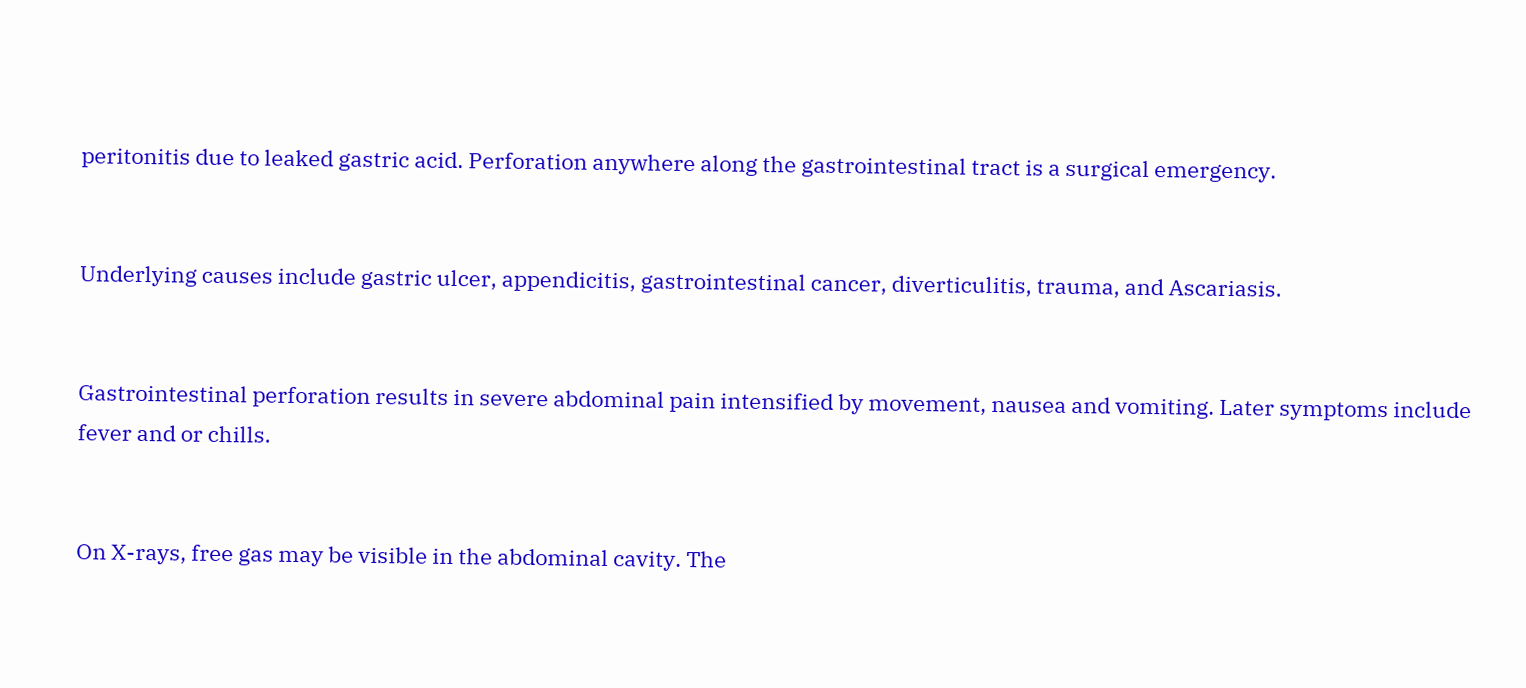peritonitis due to leaked gastric acid. Perforation anywhere along the gastrointestinal tract is a surgical emergency.


Underlying causes include gastric ulcer, appendicitis, gastrointestinal cancer, diverticulitis, trauma, and Ascariasis.


Gastrointestinal perforation results in severe abdominal pain intensified by movement, nausea and vomiting. Later symptoms include fever and or chills.


On X-rays, free gas may be visible in the abdominal cavity. The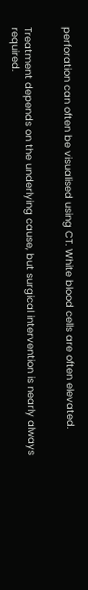perforation can often be visualised using CT. White blood cells are often elevated.


Treatment depends on the underlying cause, but surgical intervention is nearly always required.